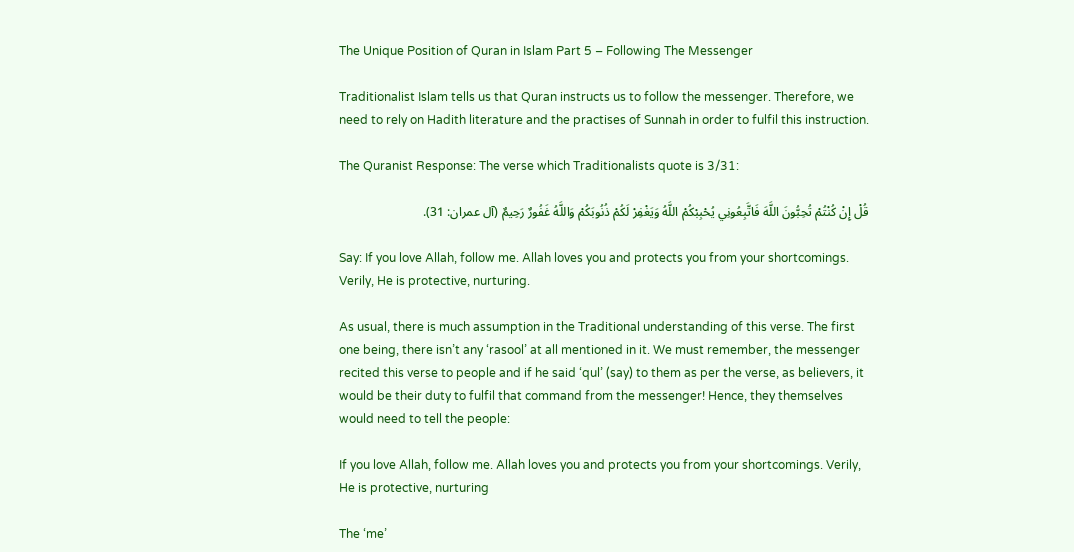The Unique Position of Quran in Islam Part 5 – Following The Messenger

Traditionalist Islam tells us that Quran instructs us to follow the messenger. Therefore, we need to rely on Hadith literature and the practises of Sunnah in order to fulfil this instruction.

The Quranist Response: The verse which Traditionalists quote is 3/31:

قُلْ إِنْ كُنْتُمْ تُحِبُّونَ اللَّهَ فَاتَّبِعُونِي يُحْبِبْكُمْ اللَّهُ وَيَغْفِرْ لَكُمْ ذُنُوبَكُمْ وَاللَّهُ غَفُورٌ رَحِيمٌ (آل عمران: 31).

Say: If you love Allah, follow me. Allah loves you and protects you from your shortcomings. Verily, He is protective, nurturing.

As usual, there is much assumption in the Traditional understanding of this verse. The first one being, there isn’t any ‘rasool’ at all mentioned in it. We must remember, the messenger recited this verse to people and if he said ‘qul’ (say) to them as per the verse, as believers, it would be their duty to fulfil that command from the messenger! Hence, they themselves would need to tell the people:

If you love Allah, follow me. Allah loves you and protects you from your shortcomings. Verily, He is protective, nurturing

The ‘me’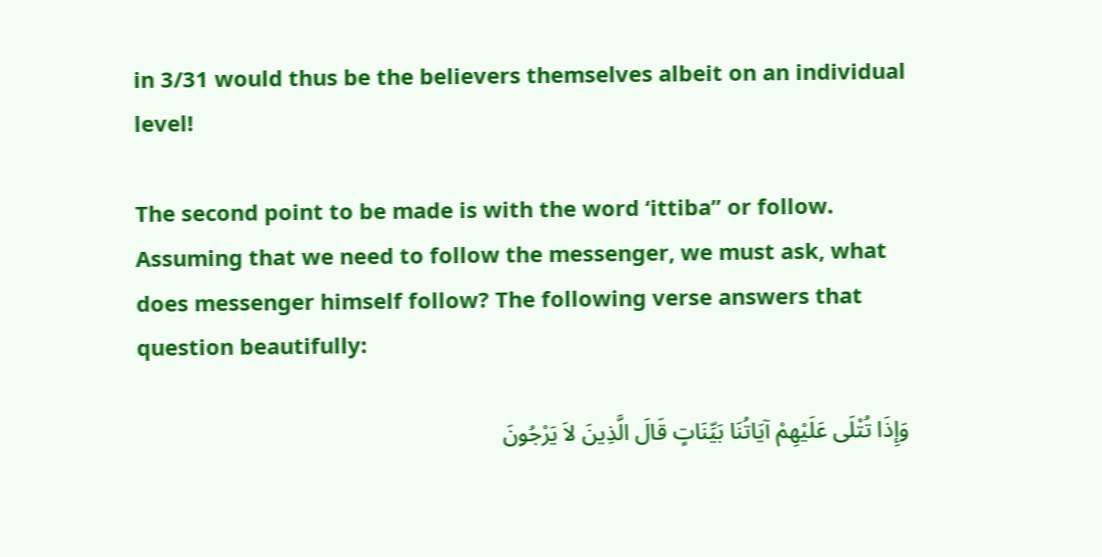in 3/31 would thus be the believers themselves albeit on an individual level!

The second point to be made is with the word ‘ittiba’’ or follow. Assuming that we need to follow the messenger, we must ask, what does messenger himself follow? The following verse answers that question beautifully:

وَإِذَا تُتْلَى عَلَيْهِمْ آيَاتُنَا بَيِّنَاتٍ قَالَ الَّذِينَ لاَ يَرْجُونَ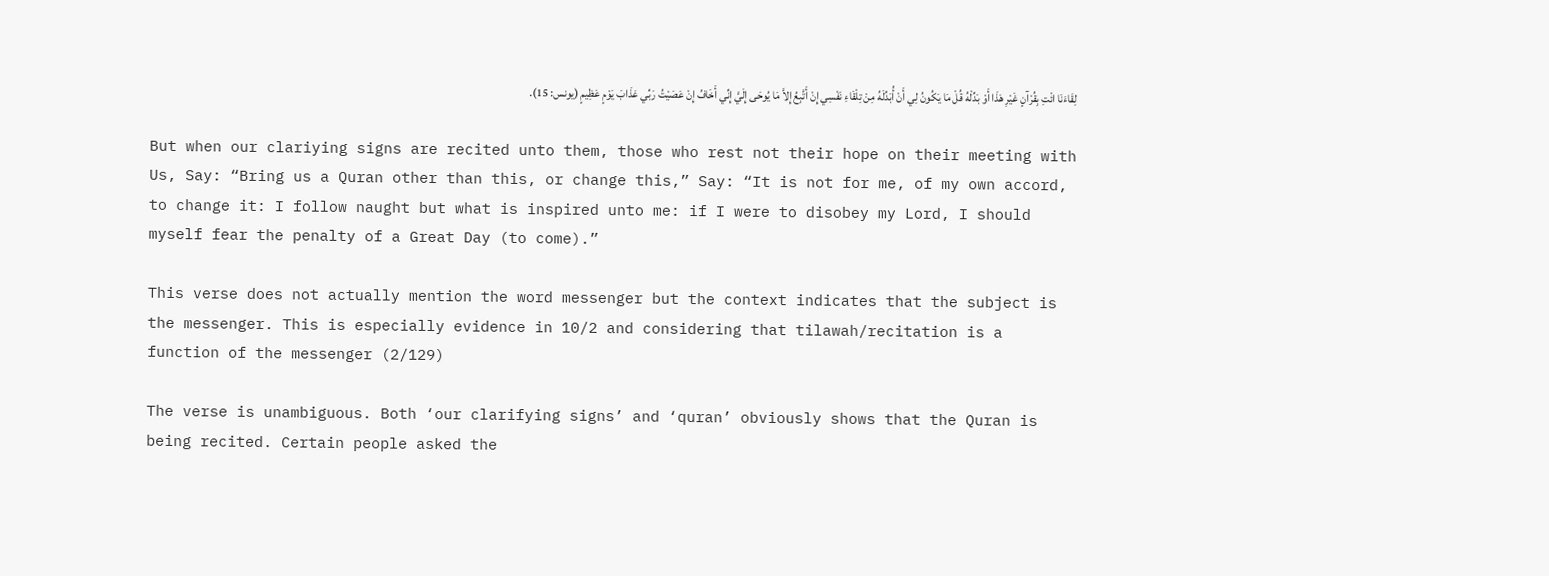لِقَاءَنَا ائْتِ بِقُرْآنٍ غَيْرِ هَذَا أَوْ بَدِّلْهُ قُلْ مَا يَكُونُ لِي أَنْ أُبَدِّلَهُ مِنْ تِلْقَاءِ نَفْسِي إِنْ أَتَّبِعُ إِلاَّ مَا يُوحَى إِلَيَّ إِنِّي أَخَافُ إِنْ عَصَيْتُ رَبِّي عَذَابَ يَوْمٍ عَظِيمٍ (يونس: 15).

But when our clariying signs are recited unto them, those who rest not their hope on their meeting with Us, Say: “Bring us a Quran other than this, or change this,” Say: “It is not for me, of my own accord, to change it: I follow naught but what is inspired unto me: if I were to disobey my Lord, I should myself fear the penalty of a Great Day (to come).”

This verse does not actually mention the word messenger but the context indicates that the subject is the messenger. This is especially evidence in 10/2 and considering that tilawah/recitation is a function of the messenger (2/129)

The verse is unambiguous. Both ‘our clarifying signs’ and ‘quran’ obviously shows that the Quran is being recited. Certain people asked the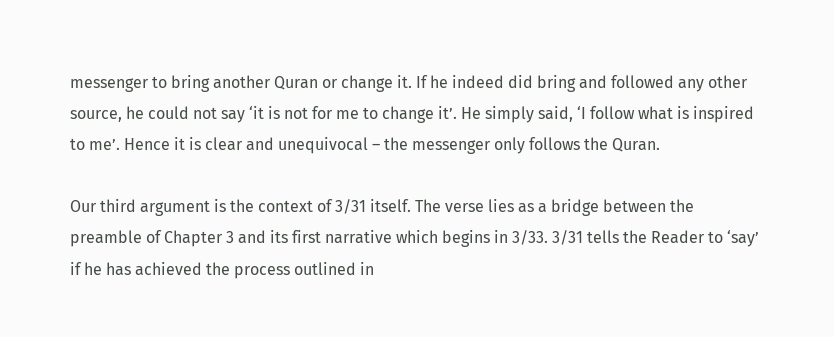messenger to bring another Quran or change it. If he indeed did bring and followed any other source, he could not say ‘it is not for me to change it’. He simply said, ‘I follow what is inspired to me’. Hence it is clear and unequivocal – the messenger only follows the Quran.

Our third argument is the context of 3/31 itself. The verse lies as a bridge between the preamble of Chapter 3 and its first narrative which begins in 3/33. 3/31 tells the Reader to ‘say’ if he has achieved the process outlined in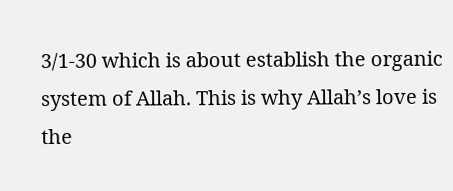3/1-30 which is about establish the organic system of Allah. This is why Allah’s love is the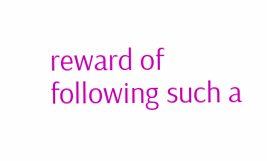reward of following such a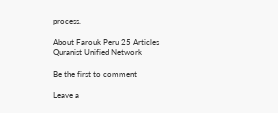process.

About Farouk Peru 25 Articles
Quranist Unified Network

Be the first to comment

Leave a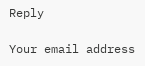Reply

Your email address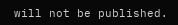will not be published.